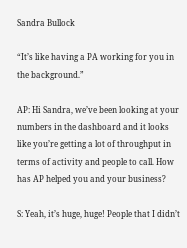Sandra Bullock

“It’s like having a PA working for you in the background.”

AP: Hi Sandra, we’ve been looking at your numbers in the dashboard and it looks like you’re getting a lot of throughput in terms of activity and people to call. How has AP helped you and your business?

S: Yeah, it’s huge, huge! People that I didn’t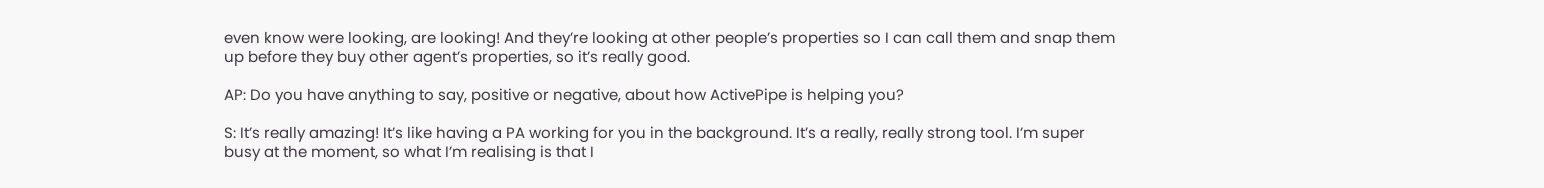even know were looking, are looking! And they’re looking at other people’s properties so I can call them and snap them up before they buy other agent’s properties, so it’s really good.

AP: Do you have anything to say, positive or negative, about how ActivePipe is helping you?

S: It’s really amazing! It’s like having a PA working for you in the background. It’s a really, really strong tool. I’m super busy at the moment, so what I’m realising is that I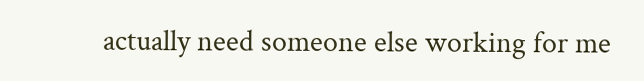actually need someone else working for me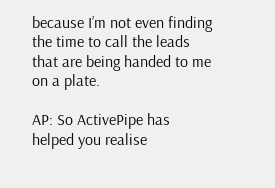because I’m not even finding the time to call the leads that are being handed to me on a plate.

AP: So ActivePipe has helped you realise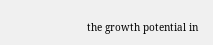the growth potential in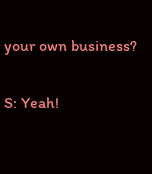your own business?

S: Yeah!